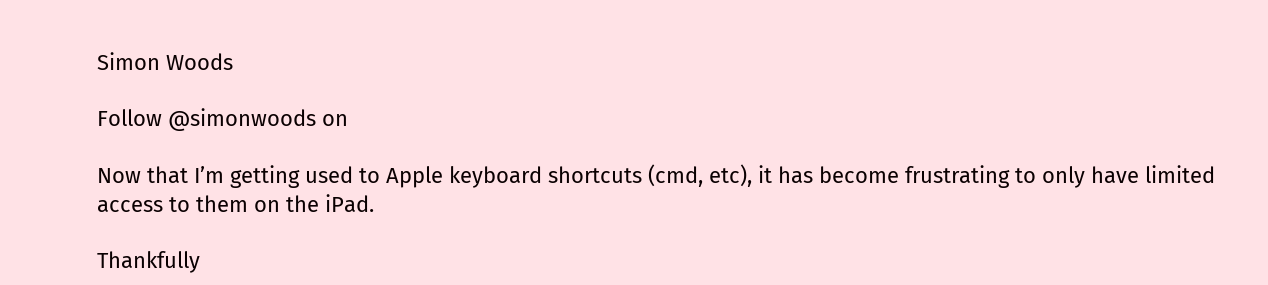Simon Woods

Follow @simonwoods on

Now that I’m getting used to Apple keyboard shortcuts (cmd, etc), it has become frustrating to only have limited access to them on the iPad.

Thankfully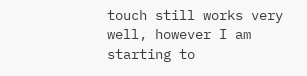touch still works very well, however I am starting to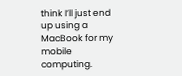think I’ll just end up using a MacBook for my mobile computing.